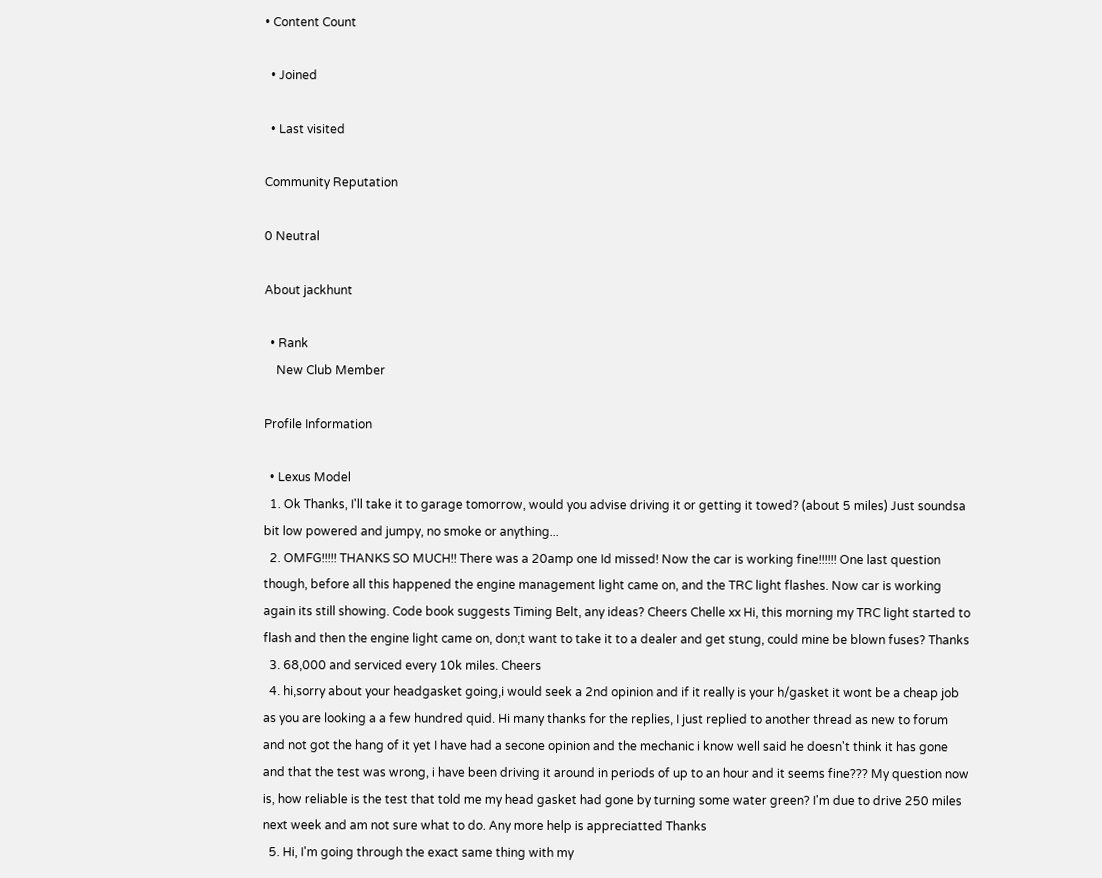• Content Count

  • Joined

  • Last visited

Community Reputation

0 Neutral

About jackhunt

  • Rank
    New Club Member

Profile Information

  • Lexus Model
  1. Ok Thanks, I'll take it to garage tomorrow, would you advise driving it or getting it towed? (about 5 miles) Just soundsa bit low powered and jumpy, no smoke or anything...
  2. OMFG!!!!! THANKS SO MUCH!! There was a 20amp one Id missed! Now the car is working fine!!!!!! One last question though, before all this happened the engine management light came on, and the TRC light flashes. Now car is working again its still showing. Code book suggests Timing Belt, any ideas? Cheers Chelle xx Hi, this morning my TRC light started to flash and then the engine light came on, don;t want to take it to a dealer and get stung, could mine be blown fuses? Thanks
  3. 68,000 and serviced every 10k miles. Cheers
  4. hi,sorry about your headgasket going,i would seek a 2nd opinion and if it really is your h/gasket it wont be a cheap job as you are looking a a few hundred quid. Hi many thanks for the replies, I just replied to another thread as new to forum and not got the hang of it yet I have had a secone opinion and the mechanic i know well said he doesn't think it has gone and that the test was wrong, i have been driving it around in periods of up to an hour and it seems fine??? My question now is, how reliable is the test that told me my head gasket had gone by turning some water green? I'm due to drive 250 miles next week and am not sure what to do. Any more help is appreciatted Thanks
  5. Hi, I'm going through the exact same thing with my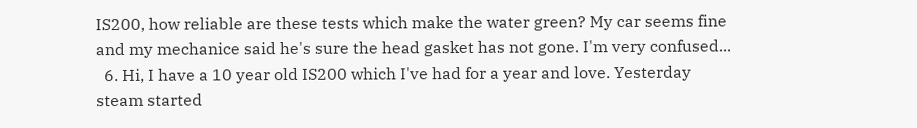IS200, how reliable are these tests which make the water green? My car seems fine and my mechanice said he's sure the head gasket has not gone. I'm very confused...
  6. Hi, I have a 10 year old IS200 which I've had for a year and love. Yesterday steam started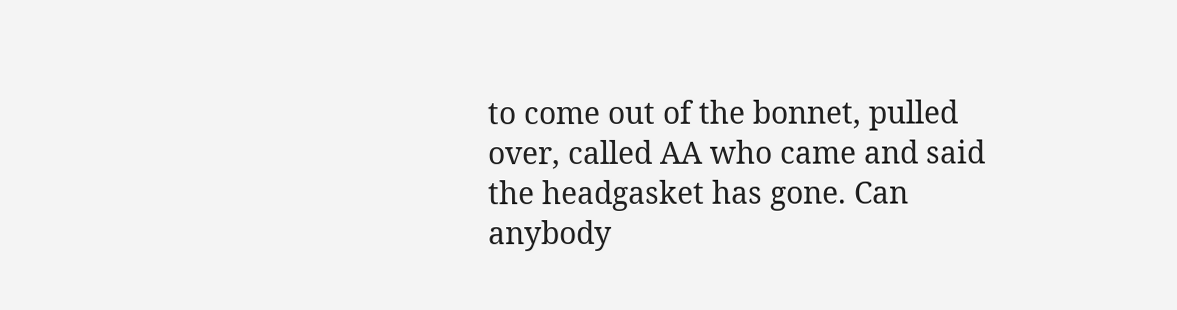to come out of the bonnet, pulled over, called AA who came and said the headgasket has gone. Can anybody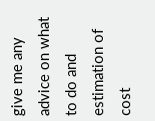give me any advice on what to do and estimation of cost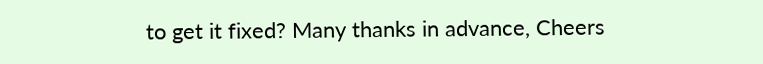to get it fixed? Many thanks in advance, Cheers